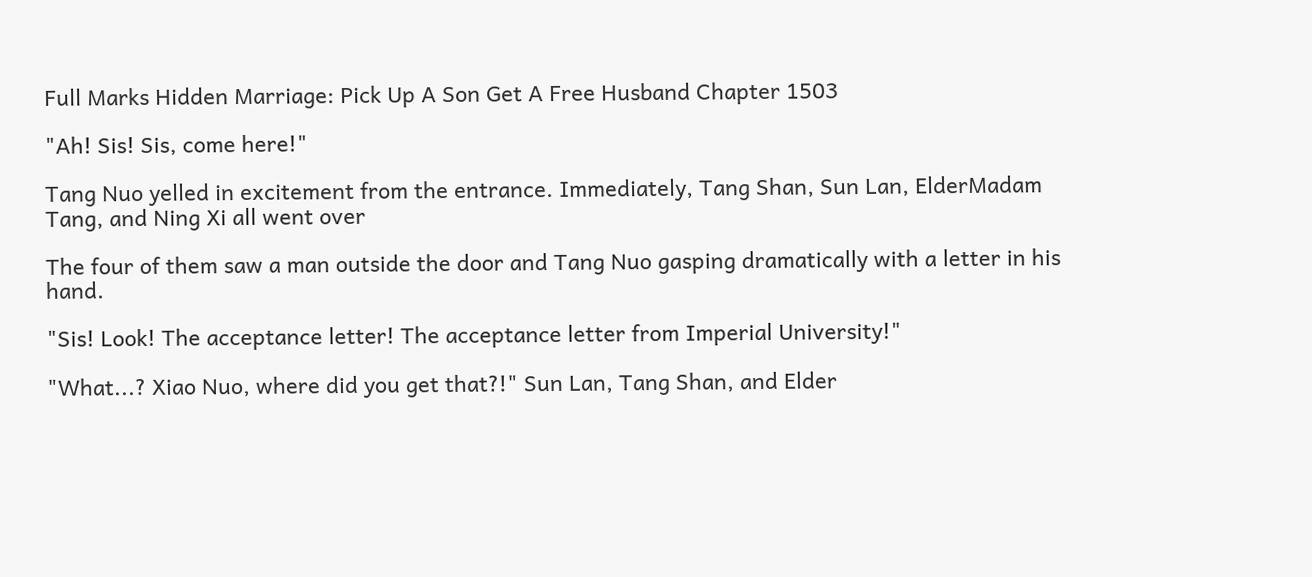Full Marks Hidden Marriage: Pick Up A Son Get A Free Husband Chapter 1503

"Ah! Sis! Sis, come here!"

Tang Nuo yelled in excitement from the entrance. Immediately, Tang Shan, Sun Lan, ElderMadam Tang, and Ning Xi all went over

The four of them saw a man outside the door and Tang Nuo gasping dramatically with a letter in his hand.

"Sis! Look! The acceptance letter! The acceptance letter from Imperial University!"

"What...? Xiao Nuo, where did you get that?!" Sun Lan, Tang Shan, and Elder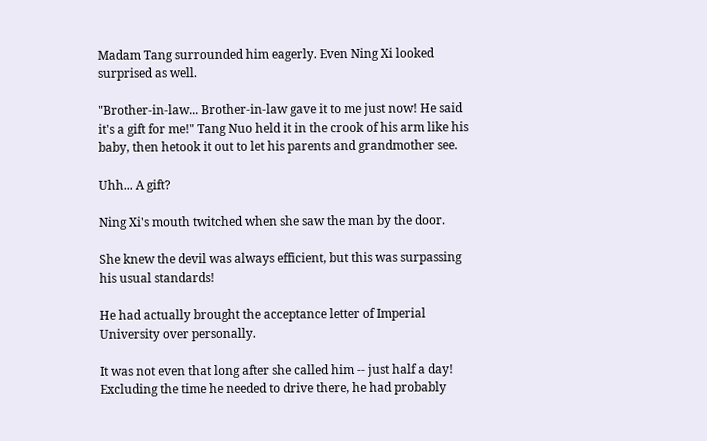Madam Tang surrounded him eagerly. Even Ning Xi looked surprised as well.

"Brother-in-law... Brother-in-law gave it to me just now! He said it's a gift for me!" Tang Nuo held it in the crook of his arm like his baby, then hetook it out to let his parents and grandmother see.

Uhh... A gift?

Ning Xi's mouth twitched when she saw the man by the door.

She knew the devil was always efficient, but this was surpassing his usual standards!

He had actually brought the acceptance letter of Imperial University over personally.

It was not even that long after she called him -- just half a day! Excluding the time he needed to drive there, he had probably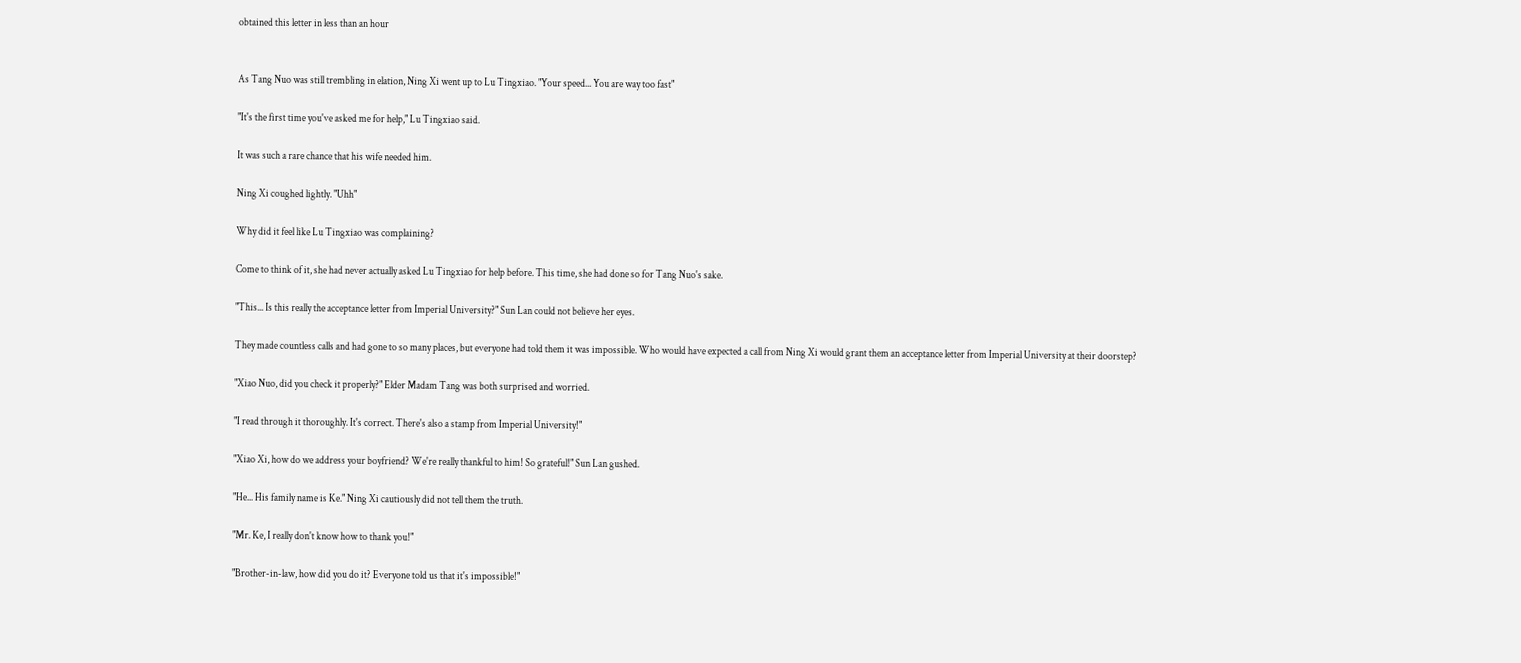obtained this letter in less than an hour


As Tang Nuo was still trembling in elation, Ning Xi went up to Lu Tingxiao. "Your speed... You are way too fast"

"It's the first time you've asked me for help," Lu Tingxiao said.

It was such a rare chance that his wife needed him.

Ning Xi coughed lightly. "Uhh"

Why did it feel like Lu Tingxiao was complaining?

Come to think of it, she had never actually asked Lu Tingxiao for help before. This time, she had done so for Tang Nuo's sake.

"This... Is this really the acceptance letter from Imperial University?" Sun Lan could not believe her eyes.

They made countless calls and had gone to so many places, but everyone had told them it was impossible. Who would have expected a call from Ning Xi would grant them an acceptance letter from Imperial University at their doorstep?

"Xiao Nuo, did you check it properly?" Elder Madam Tang was both surprised and worried.

"I read through it thoroughly. It's correct. There's also a stamp from Imperial University!"

"Xiao Xi, how do we address your boyfriend? We're really thankful to him! So grateful!" Sun Lan gushed.

"He... His family name is Ke." Ning Xi cautiously did not tell them the truth.

"Mr. Ke, I really don't know how to thank you!"

"Brother-in-law, how did you do it? Everyone told us that it's impossible!"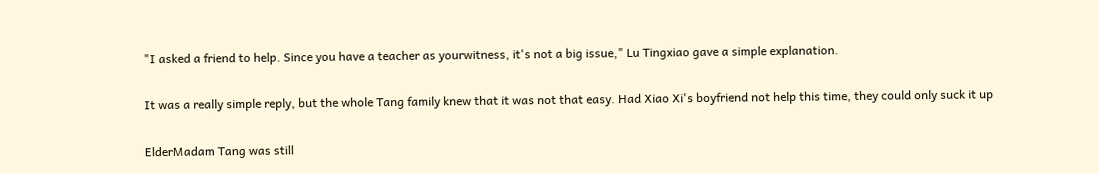"I asked a friend to help. Since you have a teacher as yourwitness, it's not a big issue," Lu Tingxiao gave a simple explanation.

It was a really simple reply, but the whole Tang family knew that it was not that easy. Had Xiao Xi's boyfriend not help this time, they could only suck it up

ElderMadam Tang was still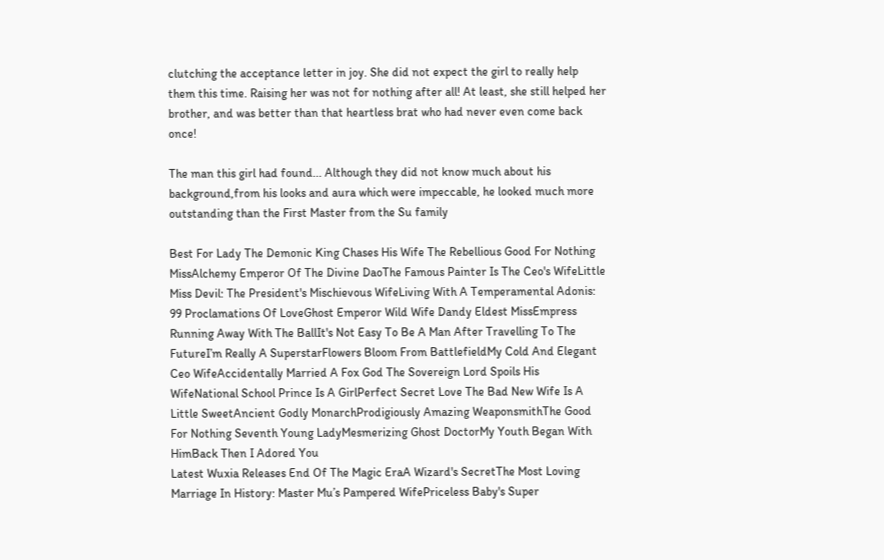clutching the acceptance letter in joy. She did not expect the girl to really help them this time. Raising her was not for nothing after all! At least, she still helped her brother, and was better than that heartless brat who had never even come back once!

The man this girl had found... Although they did not know much about his background,from his looks and aura which were impeccable, he looked much more outstanding than the First Master from the Su family

Best For Lady The Demonic King Chases His Wife The Rebellious Good For Nothing MissAlchemy Emperor Of The Divine DaoThe Famous Painter Is The Ceo's WifeLittle Miss Devil: The President's Mischievous WifeLiving With A Temperamental Adonis: 99 Proclamations Of LoveGhost Emperor Wild Wife Dandy Eldest MissEmpress Running Away With The BallIt's Not Easy To Be A Man After Travelling To The FutureI’m Really A SuperstarFlowers Bloom From BattlefieldMy Cold And Elegant Ceo WifeAccidentally Married A Fox God The Sovereign Lord Spoils His WifeNational School Prince Is A GirlPerfect Secret Love The Bad New Wife Is A Little SweetAncient Godly MonarchProdigiously Amazing WeaponsmithThe Good For Nothing Seventh Young LadyMesmerizing Ghost DoctorMy Youth Began With HimBack Then I Adored You
Latest Wuxia Releases End Of The Magic EraA Wizard's SecretThe Most Loving Marriage In History: Master Mu’s Pampered WifePriceless Baby's Super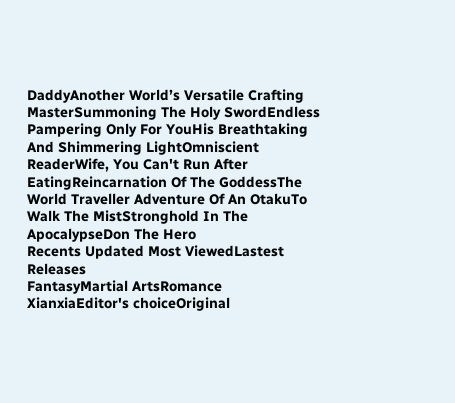DaddyAnother World’s Versatile Crafting MasterSummoning The Holy SwordEndless Pampering Only For YouHis Breathtaking And Shimmering LightOmniscient ReaderWife, You Can't Run After EatingReincarnation Of The GoddessThe World Traveller Adventure Of An OtakuTo Walk The MistStronghold In The ApocalypseDon The Hero
Recents Updated Most ViewedLastest Releases
FantasyMartial ArtsRomance
XianxiaEditor's choiceOriginal